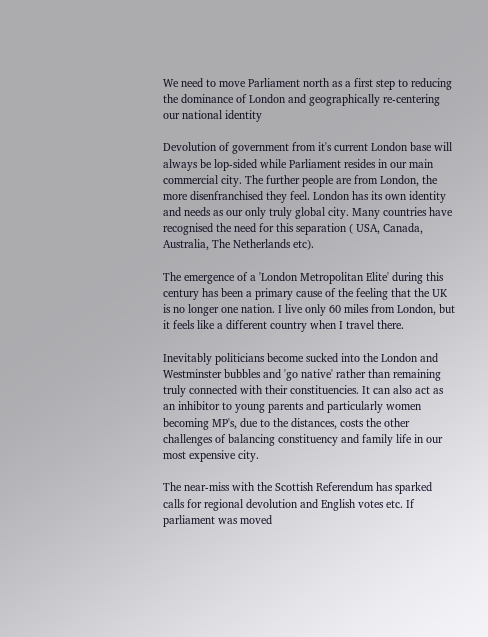We need to move Parliament north as a first step to reducing the dominance of London and geographically re-centering our national identity

Devolution of government from it's current London base will always be lop-sided while Parliament resides in our main commercial city. The further people are from London, the more disenfranchised they feel. London has its own identity and needs as our only truly global city. Many countries have recognised the need for this separation ( USA, Canada, Australia, The Netherlands etc).

The emergence of a 'London Metropolitan Elite' during this century has been a primary cause of the feeling that the UK is no longer one nation. I live only 60 miles from London, but it feels like a different country when I travel there.

Inevitably politicians become sucked into the London and Westminster bubbles and 'go native' rather than remaining truly connected with their constituencies. It can also act as an inhibitor to young parents and particularly women becoming MP's, due to the distances, costs the other challenges of balancing constituency and family life in our most expensive city.

The near-miss with the Scottish Referendum has sparked calls for regional devolution and English votes etc. If parliament was moved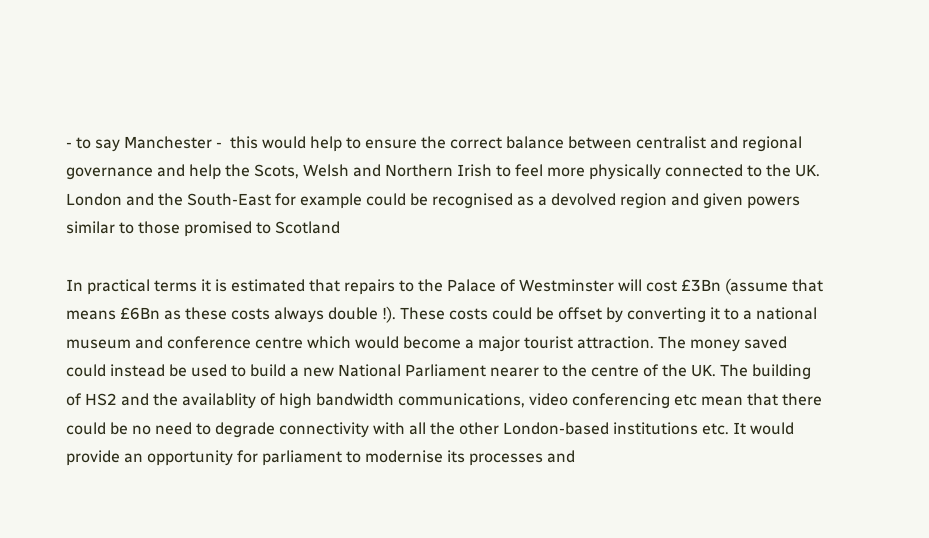- to say Manchester -  this would help to ensure the correct balance between centralist and regional governance and help the Scots, Welsh and Northern Irish to feel more physically connected to the UK. London and the South-East for example could be recognised as a devolved region and given powers similar to those promised to Scotland

In practical terms it is estimated that repairs to the Palace of Westminster will cost £3Bn (assume that means £6Bn as these costs always double !). These costs could be offset by converting it to a national museum and conference centre which would become a major tourist attraction. The money saved could instead be used to build a new National Parliament nearer to the centre of the UK. The building of HS2 and the availablity of high bandwidth communications, video conferencing etc mean that there could be no need to degrade connectivity with all the other London-based institutions etc. It would provide an opportunity for parliament to modernise its processes and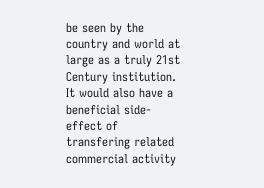be seen by the country and world at large as a truly 21st Century institution. It would also have a beneficial side-effect of transfering related commercial activity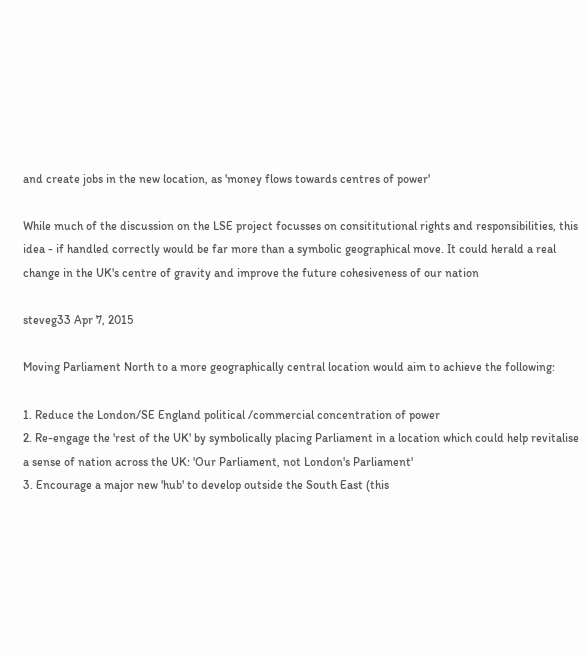and create jobs in the new location, as 'money flows towards centres of power'

While much of the discussion on the LSE project focusses on consititutional rights and responsibilities, this idea - if handled correctly would be far more than a symbolic geographical move. It could herald a real change in the UK's centre of gravity and improve the future cohesiveness of our nation

steveg33 Apr 7, 2015

Moving Parliament North to a more geographically central location would aim to achieve the following:

1. Reduce the London/SE England political /commercial concentration of power
2. Re-engage the 'rest of the UK' by symbolically placing Parliament in a location which could help revitalise a sense of nation across the UK: 'Our Parliament, not London's Parliament'
3. Encourage a major new 'hub' to develop outside the South East (this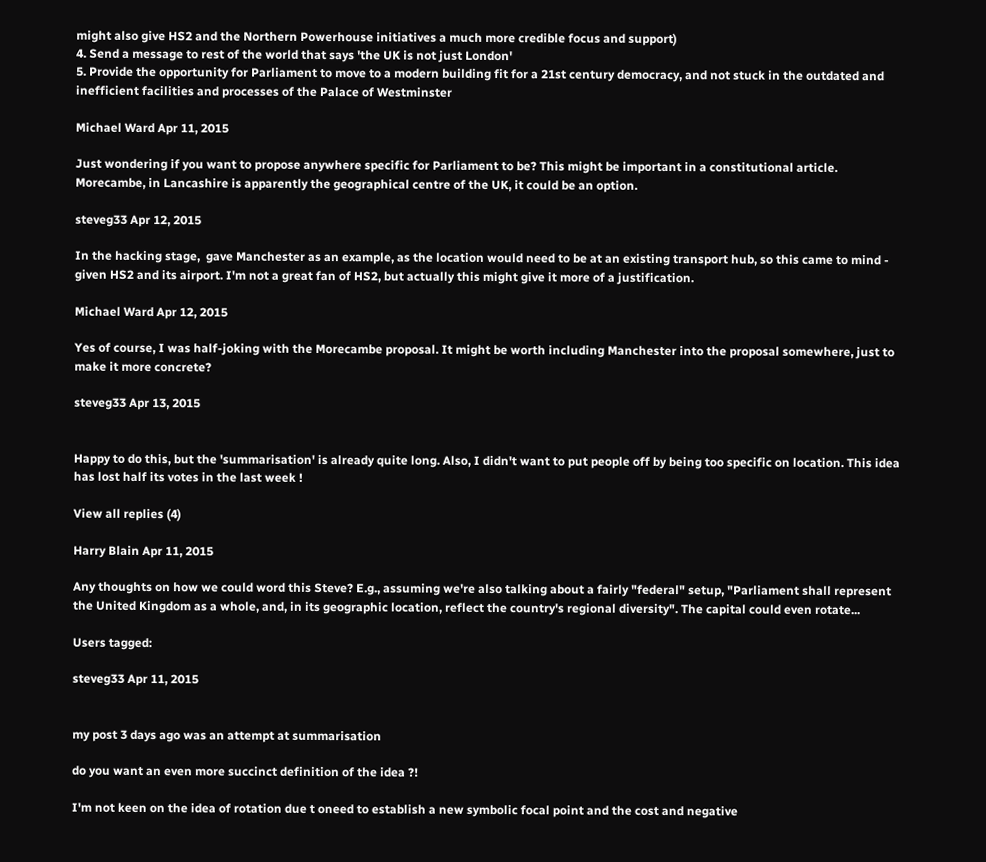might also give HS2 and the Northern Powerhouse initiatives a much more credible focus and support)
4. Send a message to rest of the world that says 'the UK is not just London'
5. Provide the opportunity for Parliament to move to a modern building fit for a 21st century democracy, and not stuck in the outdated and inefficient facilities and processes of the Palace of Westminster

Michael Ward Apr 11, 2015

Just wondering if you want to propose anywhere specific for Parliament to be? This might be important in a constitutional article. Morecambe, in Lancashire is apparently the geographical centre of the UK, it could be an option.

steveg33 Apr 12, 2015

In the hacking stage,  gave Manchester as an example, as the location would need to be at an existing transport hub, so this came to mind - given HS2 and its airport. I'm not a great fan of HS2, but actually this might give it more of a justification.

Michael Ward Apr 12, 2015

Yes of course, I was half-joking with the Morecambe proposal. It might be worth including Manchester into the proposal somewhere, just to make it more concrete?

steveg33 Apr 13, 2015


Happy to do this, but the 'summarisation' is already quite long. Also, I didn't want to put people off by being too specific on location. This idea has lost half its votes in the last week !

View all replies (4)

Harry Blain Apr 11, 2015

Any thoughts on how we could word this Steve? E.g., assuming we're also talking about a fairly "federal" setup, "Parliament shall represent the United Kingdom as a whole, and, in its geographic location, reflect the country's regional diversity". The capital could even rotate...

Users tagged:

steveg33 Apr 11, 2015


my post 3 days ago was an attempt at summarisation

do you want an even more succinct definition of the idea ?!

I'm not keen on the idea of rotation due t oneed to establish a new symbolic focal point and the cost and negative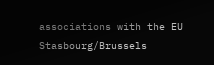associations with the EU Stasbourg/Brussels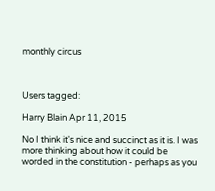monthly circus



Users tagged:

Harry Blain Apr 11, 2015

No I think it's nice and succinct as it is. I was more thinking about how it could be worded in the constitution - perhaps as you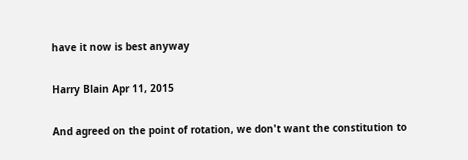have it now is best anyway

Harry Blain Apr 11, 2015

And agreed on the point of rotation, we don't want the constitution to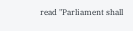read "Parliament shall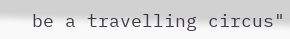be a travelling circus"